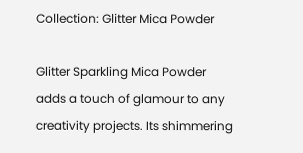Collection: Glitter Mica Powder

Glitter Sparkling Mica Powder adds a touch of glamour to any creativity projects. Its shimmering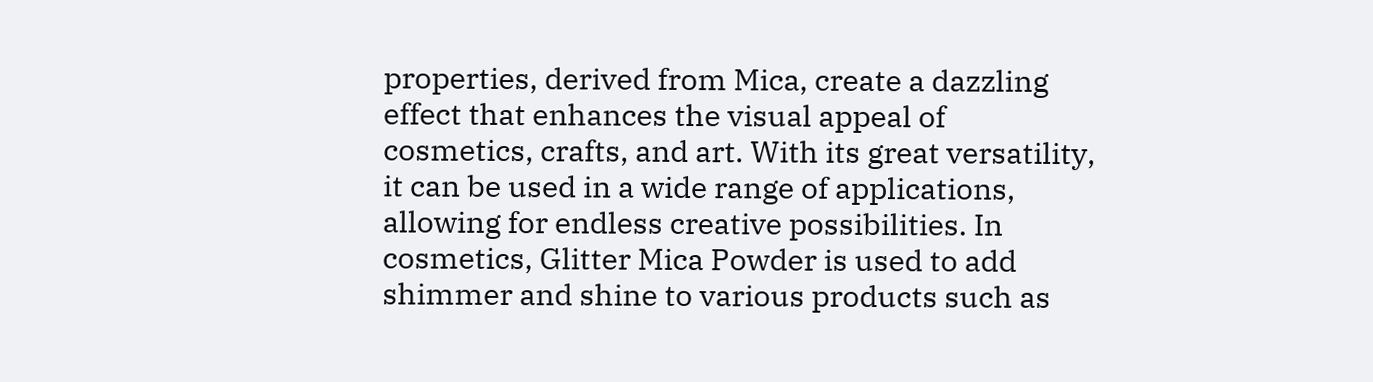properties, derived from Mica, create a dazzling effect that enhances the visual appeal of cosmetics, crafts, and art. With its great versatility, it can be used in a wide range of applications, allowing for endless creative possibilities. In cosmetics, Glitter Mica Powder is used to add shimmer and shine to various products such as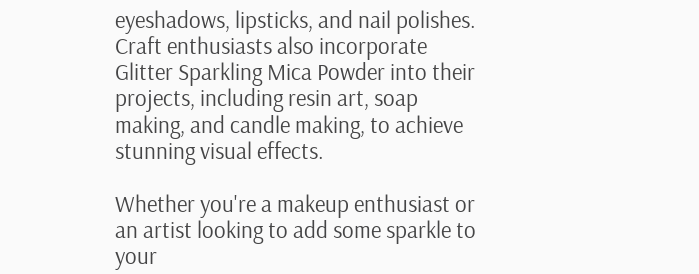eyeshadows, lipsticks, and nail polishes. Craft enthusiasts also incorporate Glitter Sparkling Mica Powder into their projects, including resin art, soap making, and candle making, to achieve stunning visual effects.

Whether you're a makeup enthusiast or an artist looking to add some sparkle to your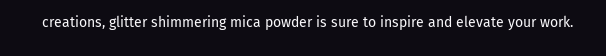creations, glitter shimmering mica powder is sure to inspire and elevate your work.